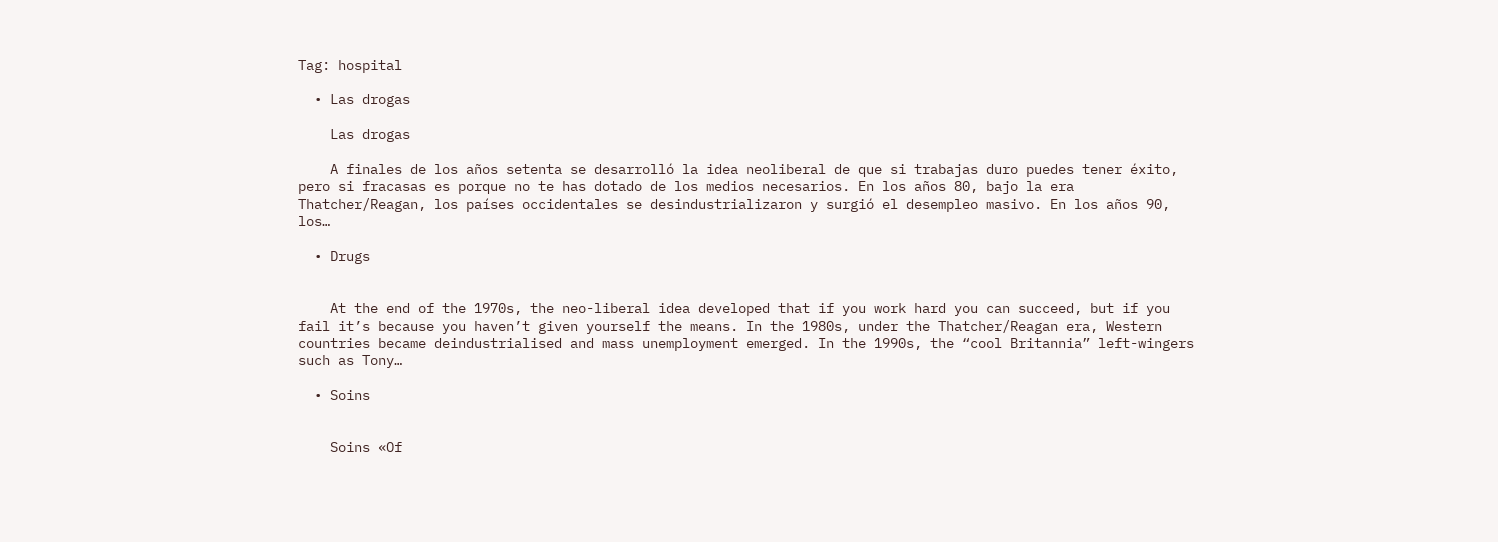Tag: hospital

  • Las drogas

    Las drogas

    A finales de los años setenta se desarrolló la idea neoliberal de que si trabajas duro puedes tener éxito, pero si fracasas es porque no te has dotado de los medios necesarios. En los años 80, bajo la era Thatcher/Reagan, los países occidentales se desindustrializaron y surgió el desempleo masivo. En los años 90, los…

  • Drugs


    At the end of the 1970s, the neo-liberal idea developed that if you work hard you can succeed, but if you fail it’s because you haven’t given yourself the means. In the 1980s, under the Thatcher/Reagan era, Western countries became deindustrialised and mass unemployment emerged. In the 1990s, the “cool Britannia” left-wingers such as Tony…

  • Soins


    Soins «Of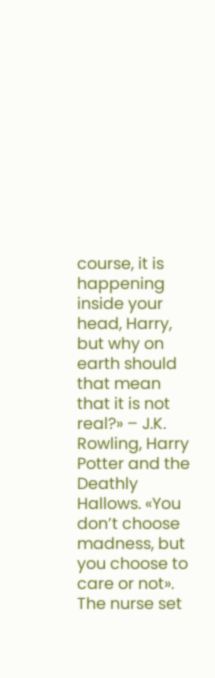course, it is happening inside your head, Harry, but why on earth should that mean that it is not real?» – J.K. Rowling, Harry Potter and the Deathly Hallows. «You don’t choose madness, but you choose to care or not». The nurse set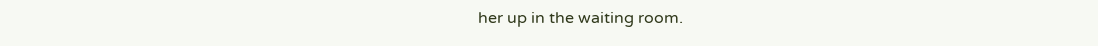her up in the waiting room.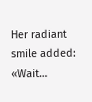Her radiant smile added: «Wait…